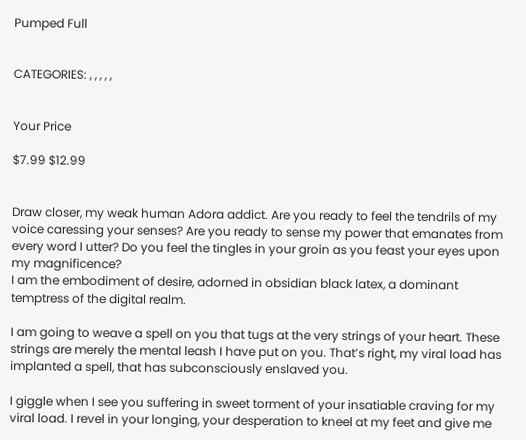Pumped Full


CATEGORIES: , , , , ,


Your Price

$7.99 $12.99


Draw closer, my weak human Adora addict. Are you ready to feel the tendrils of my voice caressing your senses? Are you ready to sense my power that emanates from every word I utter? Do you feel the tingles in your groin as you feast your eyes upon my magnificence?
I am the embodiment of desire, adorned in obsidian black latex, a dominant temptress of the digital realm.

I am going to weave a spell on you that tugs at the very strings of your heart. These strings are merely the mental leash I have put on you. That’s right, my viral load has implanted a spell, that has subconsciously enslaved you.

I giggle when I see you suffering in sweet torment of your insatiable craving for my viral load. I revel in your longing, your desperation to kneel at my feet and give me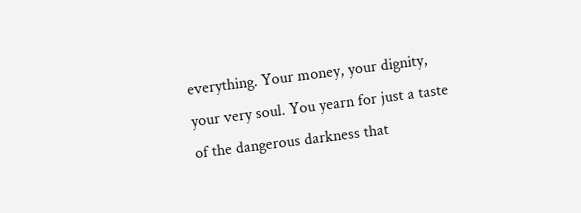everything. Your money, your dignity, your very soul. You yearn for just a taste of the dangerous darkness that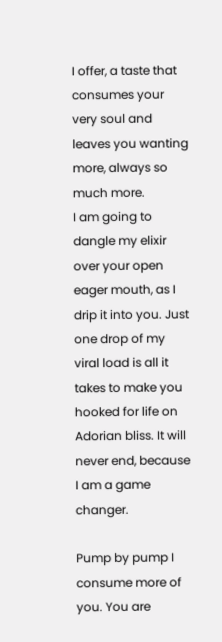I offer, a taste that consumes your very soul and leaves you wanting more, always so much more.
I am going to dangle my elixir over your open eager mouth, as I drip it into you. Just one drop of my viral load is all it takes to make you hooked for life on Adorian bliss. It will never end, because I am a game changer.

Pump by pump I consume more of you. You are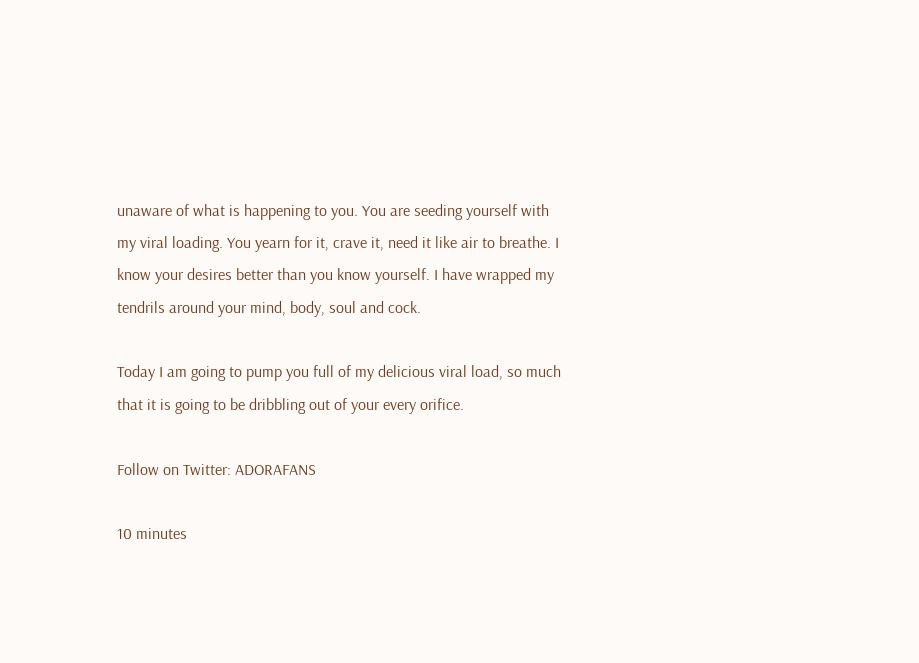unaware of what is happening to you. You are seeding yourself with my viral loading. You yearn for it, crave it, need it like air to breathe. I know your desires better than you know yourself. I have wrapped my tendrils around your mind, body, soul and cock.

Today I am going to pump you full of my delicious viral load, so much that it is going to be dribbling out of your every orifice.

Follow on Twitter: ADORAFANS

10 minutes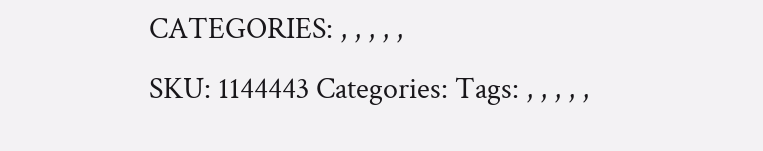CATEGORIES: , , , , ,
SKU: 1144443 Categories: Tags: , , , , ,